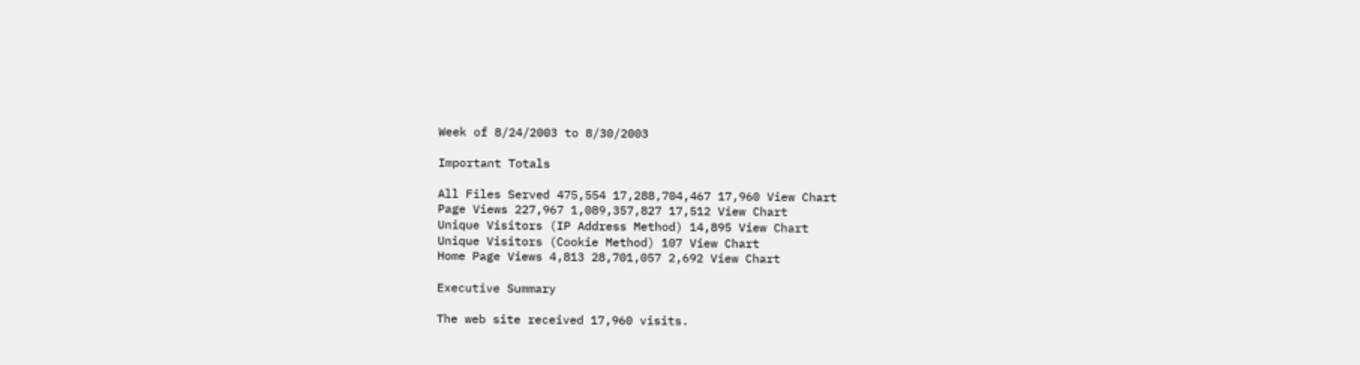Week of 8/24/2003 to 8/30/2003

Important Totals

All Files Served 475,554 17,288,704,467 17,960 View Chart
Page Views 227,967 1,089,357,827 17,512 View Chart
Unique Visitors (IP Address Method) 14,895 View Chart
Unique Visitors (Cookie Method) 107 View Chart
Home Page Views 4,813 28,701,057 2,692 View Chart

Executive Summary

The web site received 17,960 visits.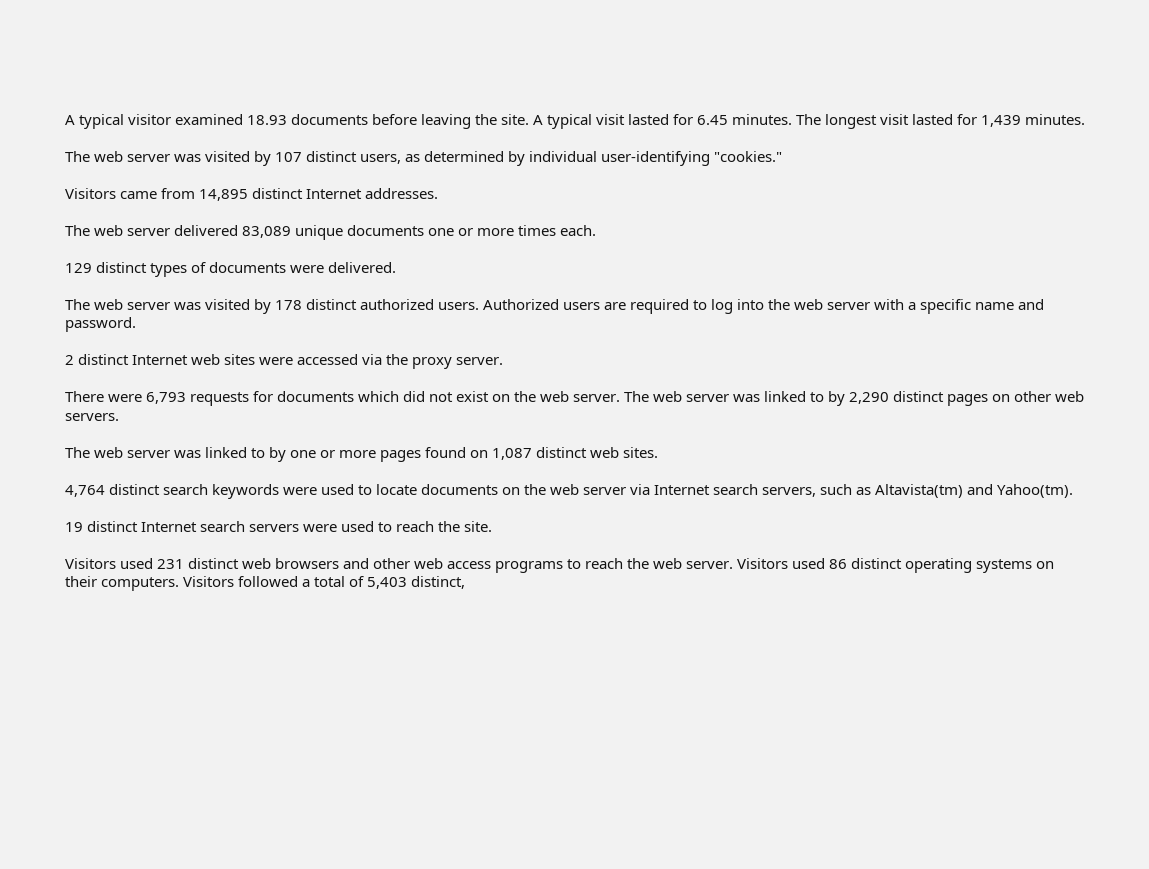A typical visitor examined 18.93 documents before leaving the site. A typical visit lasted for 6.45 minutes. The longest visit lasted for 1,439 minutes.

The web server was visited by 107 distinct users, as determined by individual user-identifying "cookies."

Visitors came from 14,895 distinct Internet addresses.

The web server delivered 83,089 unique documents one or more times each.

129 distinct types of documents were delivered.

The web server was visited by 178 distinct authorized users. Authorized users are required to log into the web server with a specific name and password.

2 distinct Internet web sites were accessed via the proxy server.

There were 6,793 requests for documents which did not exist on the web server. The web server was linked to by 2,290 distinct pages on other web servers.

The web server was linked to by one or more pages found on 1,087 distinct web sites.

4,764 distinct search keywords were used to locate documents on the web server via Internet search servers, such as Altavista(tm) and Yahoo(tm).

19 distinct Internet search servers were used to reach the site.

Visitors used 231 distinct web browsers and other web access programs to reach the web server. Visitors used 86 distinct operating systems on their computers. Visitors followed a total of 5,403 distinct,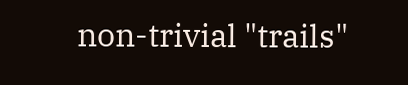non-trivial "trails"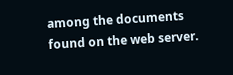among the documents found on the web server.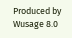Produced by Wusage 8.0